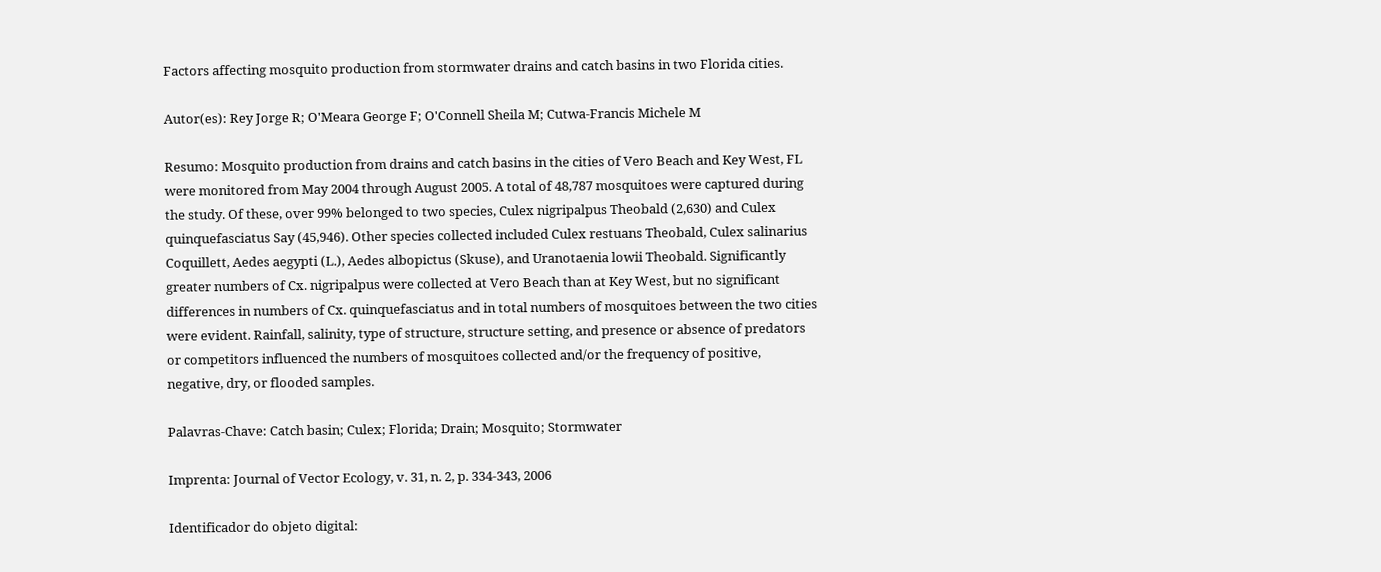Factors affecting mosquito production from stormwater drains and catch basins in two Florida cities.

Autor(es): Rey Jorge R; O'Meara George F; O'Connell Sheila M; Cutwa-Francis Michele M

Resumo: Mosquito production from drains and catch basins in the cities of Vero Beach and Key West, FL were monitored from May 2004 through August 2005. A total of 48,787 mosquitoes were captured during the study. Of these, over 99% belonged to two species, Culex nigripalpus Theobald (2,630) and Culex quinquefasciatus Say (45,946). Other species collected included Culex restuans Theobald, Culex salinarius Coquillett, Aedes aegypti (L.), Aedes albopictus (Skuse), and Uranotaenia lowii Theobald. Significantly greater numbers of Cx. nigripalpus were collected at Vero Beach than at Key West, but no significant differences in numbers of Cx. quinquefasciatus and in total numbers of mosquitoes between the two cities were evident. Rainfall, salinity, type of structure, structure setting, and presence or absence of predators or competitors influenced the numbers of mosquitoes collected and/or the frequency of positive, negative, dry, or flooded samples.

Palavras-Chave: Catch basin; Culex; Florida; Drain; Mosquito; Stormwater

Imprenta: Journal of Vector Ecology, v. 31, n. 2, p. 334-343, 2006

Identificador do objeto digital: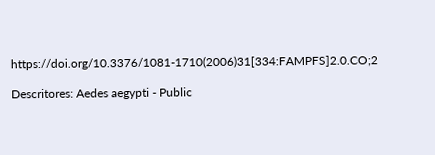https://doi.org/10.3376/1081-1710(2006)31[334:FAMPFS]2.0.CO;2

Descritores: Aedes aegypti - Public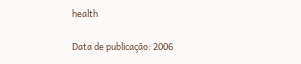health

Data de publicação: 2006